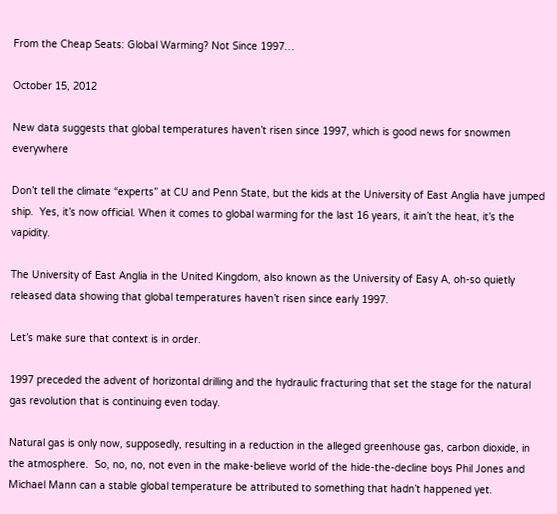From the Cheap Seats: Global Warming? Not Since 1997…

October 15, 2012

New data suggests that global temperatures haven’t risen since 1997, which is good news for snowmen everywhere

Don’t tell the climate “experts” at CU and Penn State, but the kids at the University of East Anglia have jumped ship.  Yes, it’s now official. When it comes to global warming for the last 16 years, it ain’t the heat, it’s the vapidity.

The University of East Anglia in the United Kingdom, also known as the University of Easy A, oh-so quietly released data showing that global temperatures haven’t risen since early 1997.

Let’s make sure that context is in order.

1997 preceded the advent of horizontal drilling and the hydraulic fracturing that set the stage for the natural gas revolution that is continuing even today.

Natural gas is only now, supposedly, resulting in a reduction in the alleged greenhouse gas, carbon dioxide, in the atmosphere.  So, no, no, not even in the make-believe world of the hide-the-decline boys Phil Jones and Michael Mann can a stable global temperature be attributed to something that hadn’t happened yet.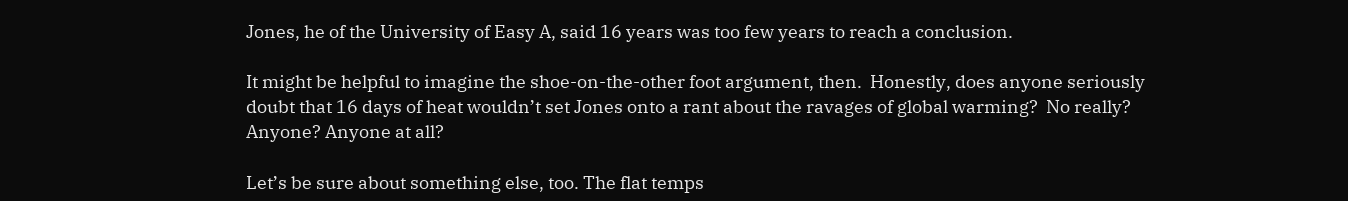Jones, he of the University of Easy A, said 16 years was too few years to reach a conclusion.

It might be helpful to imagine the shoe-on-the-other foot argument, then.  Honestly, does anyone seriously doubt that 16 days of heat wouldn’t set Jones onto a rant about the ravages of global warming?  No really? Anyone? Anyone at all?

Let’s be sure about something else, too. The flat temps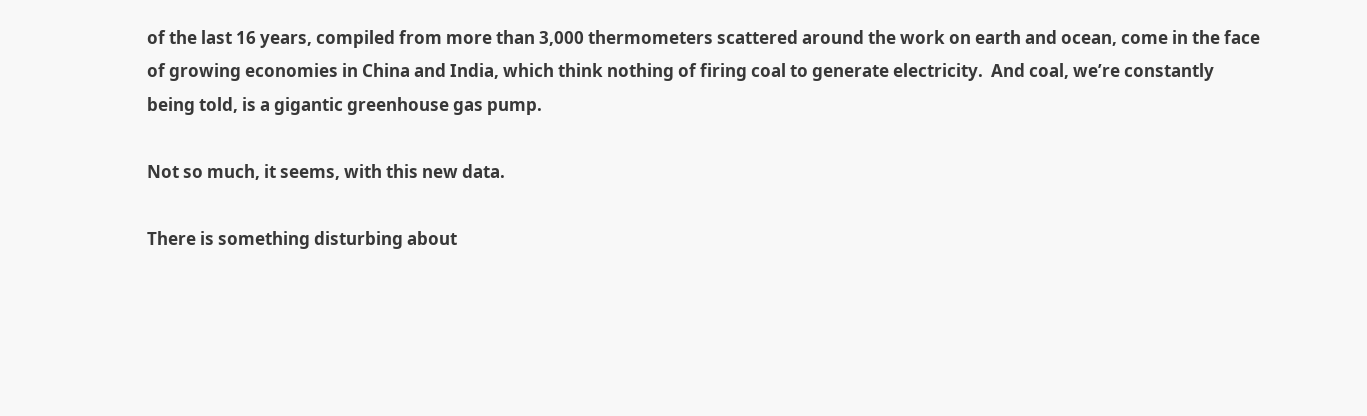of the last 16 years, compiled from more than 3,000 thermometers scattered around the work on earth and ocean, come in the face of growing economies in China and India, which think nothing of firing coal to generate electricity.  And coal, we’re constantly being told, is a gigantic greenhouse gas pump.

Not so much, it seems, with this new data.

There is something disturbing about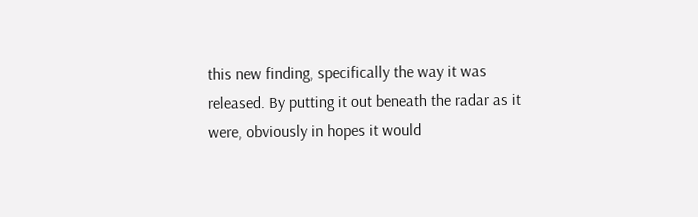this new finding, specifically the way it was released. By putting it out beneath the radar as it were, obviously in hopes it would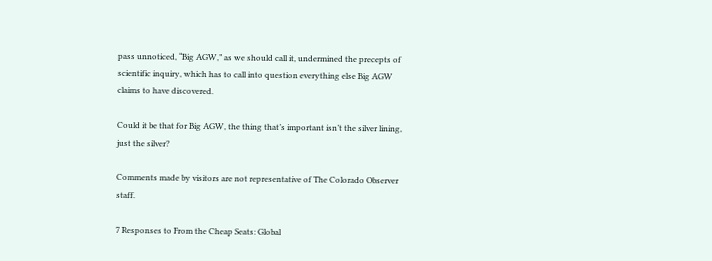pass unnoticed, “Big AGW,” as we should call it, undermined the precepts of scientific inquiry, which has to call into question everything else Big AGW claims to have discovered.

Could it be that for Big AGW, the thing that’s important isn’t the silver lining, just the silver?

Comments made by visitors are not representative of The Colorado Observer staff.

7 Responses to From the Cheap Seats: Global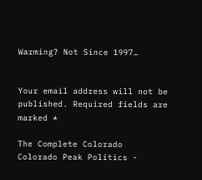Warming? Not Since 1997…


Your email address will not be published. Required fields are marked *

The Complete Colorado
Colorado Peak Politics -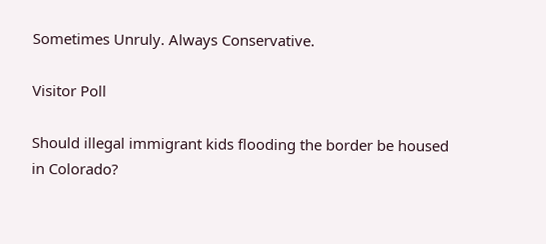Sometimes Unruly. Always Conservative.

Visitor Poll

Should illegal immigrant kids flooding the border be housed in Colorado?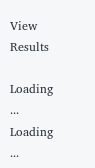View Results

Loading ... Loading ...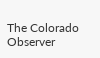The Colorado Observer